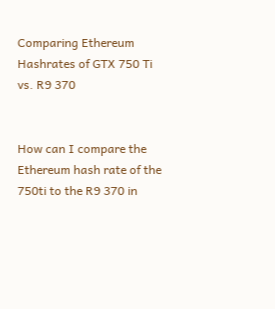Comparing Ethereum Hashrates of GTX 750 Ti vs. R9 370


How can I compare the Ethereum hash rate of the 750ti to the R9 370 in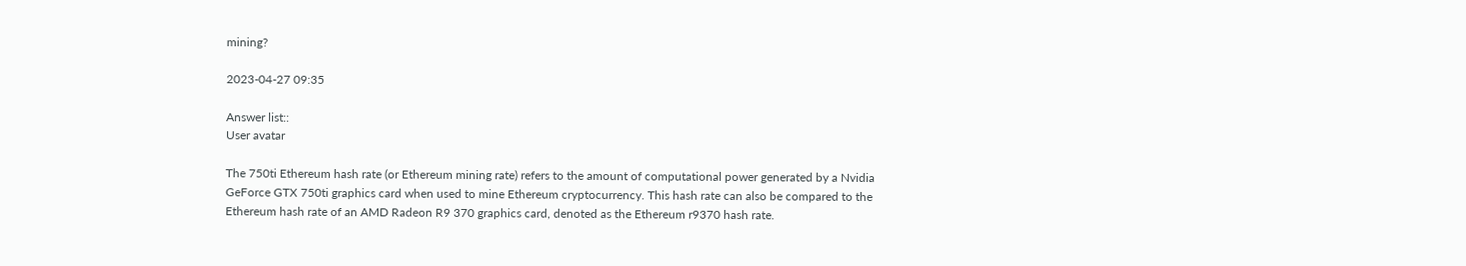mining?

2023-04-27 09:35

Answer list::
User avatar

The 750ti Ethereum hash rate (or Ethereum mining rate) refers to the amount of computational power generated by a Nvidia GeForce GTX 750ti graphics card when used to mine Ethereum cryptocurrency. This hash rate can also be compared to the Ethereum hash rate of an AMD Radeon R9 370 graphics card, denoted as the Ethereum r9370 hash rate.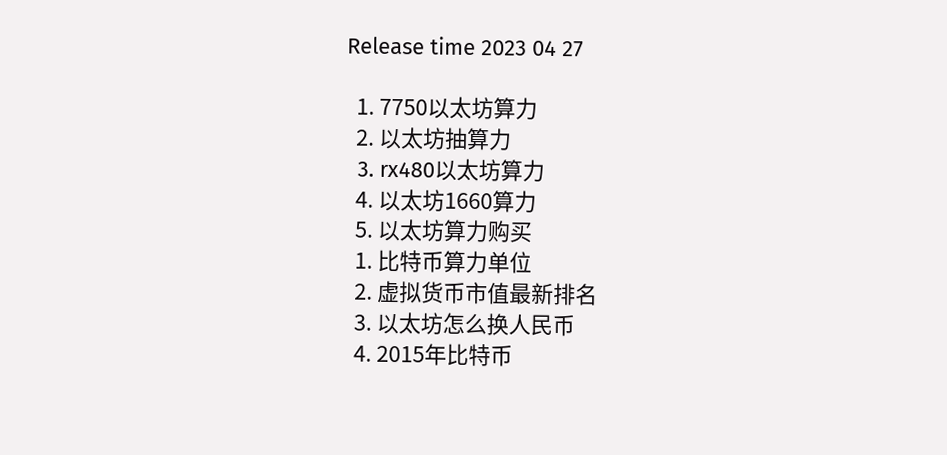Release time 2023 04 27

  1. 7750以太坊算力
  2. 以太坊抽算力
  3. rx480以太坊算力
  4. 以太坊1660算力
  5. 以太坊算力购买
  1. 比特币算力单位
  2. 虚拟货币市值最新排名
  3. 以太坊怎么换人民币
  4. 2015年比特币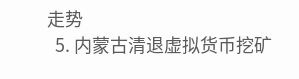走势
  5. 内蒙古清退虚拟货币挖矿